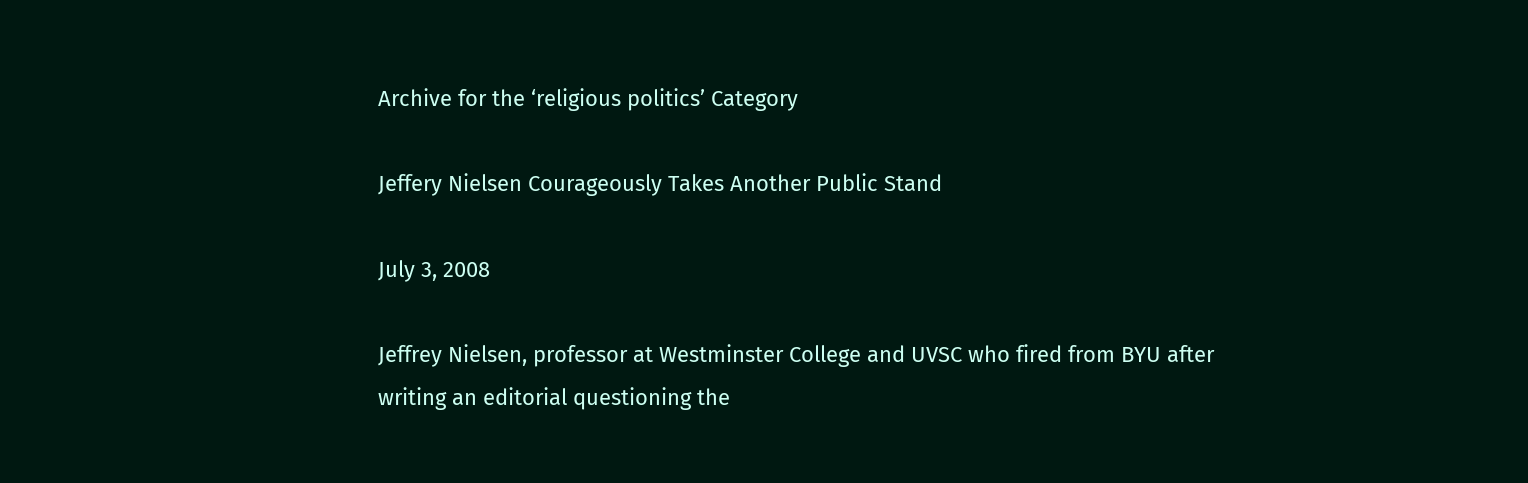Archive for the ‘religious politics’ Category

Jeffery Nielsen Courageously Takes Another Public Stand

July 3, 2008

Jeffrey Nielsen, professor at Westminster College and UVSC who fired from BYU after writing an editorial questioning the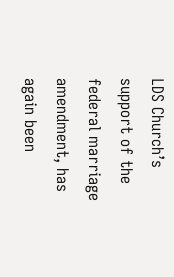LDS Church’s support of the federal marriage amendment, has again been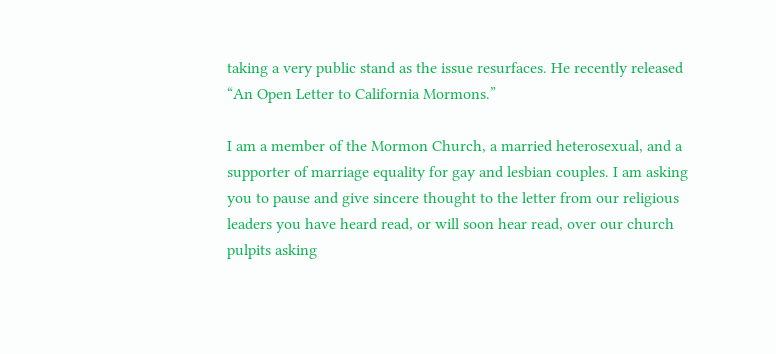taking a very public stand as the issue resurfaces. He recently released “An Open Letter to California Mormons.”

I am a member of the Mormon Church, a married heterosexual, and a supporter of marriage equality for gay and lesbian couples. I am asking you to pause and give sincere thought to the letter from our religious leaders you have heard read, or will soon hear read, over our church pulpits asking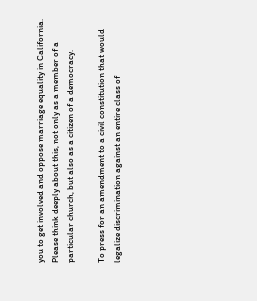you to get involved and oppose marriage equality in California. Please think deeply about this, not only as a member of a particular church, but also as a citizen of a democracy.

To press for an amendment to a civil constitution that would legalize discrimination against an entire class of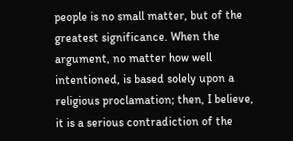people is no small matter, but of the greatest significance. When the argument, no matter how well intentioned, is based solely upon a religious proclamation; then, I believe, it is a serious contradiction of the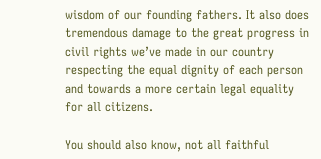wisdom of our founding fathers. It also does tremendous damage to the great progress in civil rights we’ve made in our country respecting the equal dignity of each person and towards a more certain legal equality for all citizens.

You should also know, not all faithful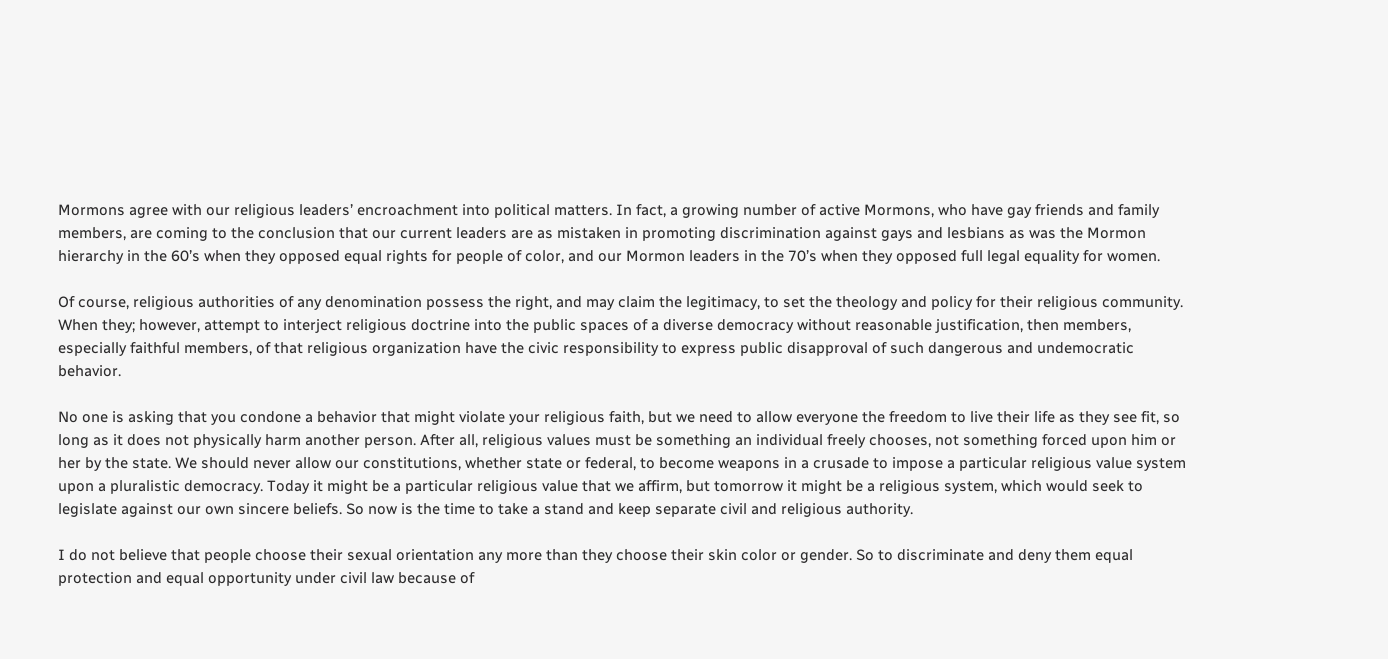Mormons agree with our religious leaders’ encroachment into political matters. In fact, a growing number of active Mormons, who have gay friends and family members, are coming to the conclusion that our current leaders are as mistaken in promoting discrimination against gays and lesbians as was the Mormon hierarchy in the 60’s when they opposed equal rights for people of color, and our Mormon leaders in the 70’s when they opposed full legal equality for women.

Of course, religious authorities of any denomination possess the right, and may claim the legitimacy, to set the theology and policy for their religious community. When they; however, attempt to interject religious doctrine into the public spaces of a diverse democracy without reasonable justification, then members, especially faithful members, of that religious organization have the civic responsibility to express public disapproval of such dangerous and undemocratic behavior.

No one is asking that you condone a behavior that might violate your religious faith, but we need to allow everyone the freedom to live their life as they see fit, so long as it does not physically harm another person. After all, religious values must be something an individual freely chooses, not something forced upon him or her by the state. We should never allow our constitutions, whether state or federal, to become weapons in a crusade to impose a particular religious value system upon a pluralistic democracy. Today it might be a particular religious value that we affirm, but tomorrow it might be a religious system, which would seek to legislate against our own sincere beliefs. So now is the time to take a stand and keep separate civil and religious authority.

I do not believe that people choose their sexual orientation any more than they choose their skin color or gender. So to discriminate and deny them equal protection and equal opportunity under civil law because of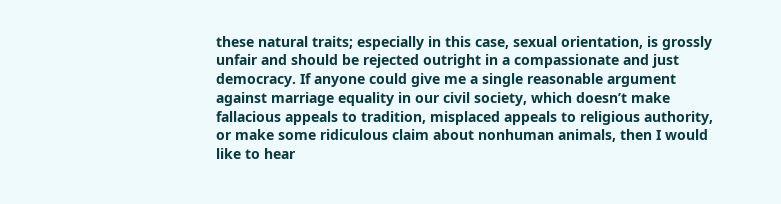these natural traits; especially in this case, sexual orientation, is grossly unfair and should be rejected outright in a compassionate and just democracy. If anyone could give me a single reasonable argument against marriage equality in our civil society, which doesn’t make fallacious appeals to tradition, misplaced appeals to religious authority, or make some ridiculous claim about nonhuman animals, then I would like to hear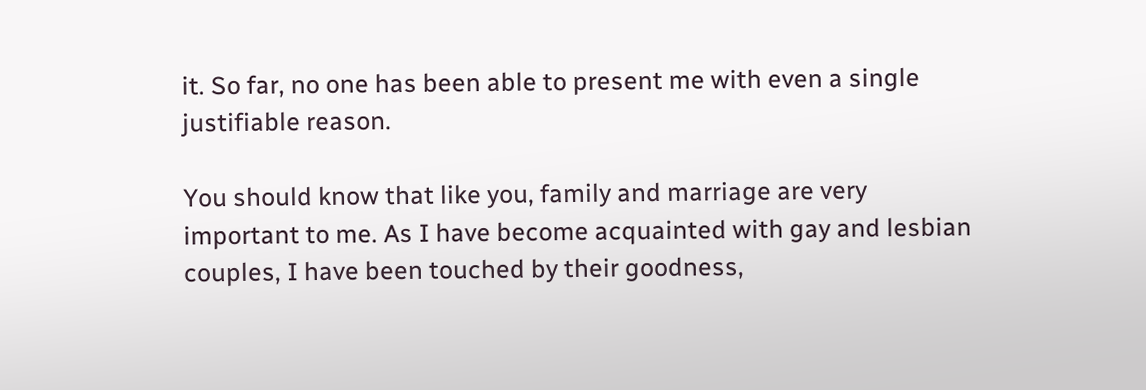it. So far, no one has been able to present me with even a single justifiable reason.

You should know that like you, family and marriage are very important to me. As I have become acquainted with gay and lesbian couples, I have been touched by their goodness,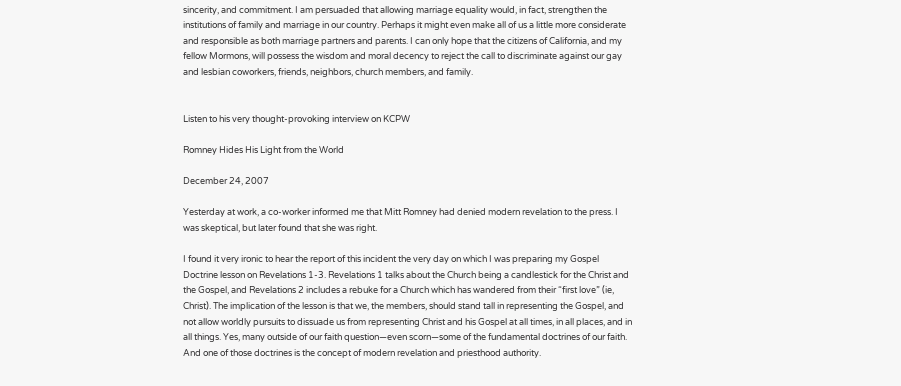sincerity, and commitment. I am persuaded that allowing marriage equality would, in fact, strengthen the institutions of family and marriage in our country. Perhaps it might even make all of us a little more considerate and responsible as both marriage partners and parents. I can only hope that the citizens of California, and my fellow Mormons, will possess the wisdom and moral decency to reject the call to discriminate against our gay and lesbian coworkers, friends, neighbors, church members, and family.


Listen to his very thought-provoking interview on KCPW

Romney Hides His Light from the World

December 24, 2007

Yesterday at work, a co-worker informed me that Mitt Romney had denied modern revelation to the press. I was skeptical, but later found that she was right.

I found it very ironic to hear the report of this incident the very day on which I was preparing my Gospel Doctrine lesson on Revelations 1-3. Revelations 1 talks about the Church being a candlestick for the Christ and the Gospel, and Revelations 2 includes a rebuke for a Church which has wandered from their “first love” (ie, Christ). The implication of the lesson is that we, the members, should stand tall in representing the Gospel, and not allow worldly pursuits to dissuade us from representing Christ and his Gospel at all times, in all places, and in all things. Yes, many outside of our faith question—even scorn—some of the fundamental doctrines of our faith. And one of those doctrines is the concept of modern revelation and priesthood authority.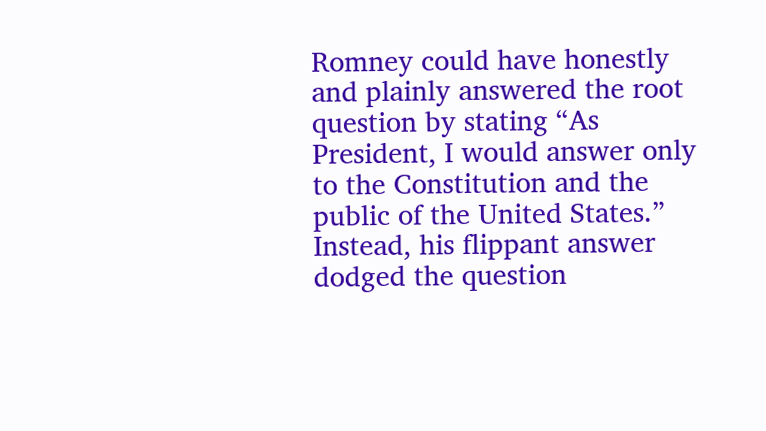Romney could have honestly and plainly answered the root question by stating “As President, I would answer only to the Constitution and the public of the United States.” Instead, his flippant answer dodged the question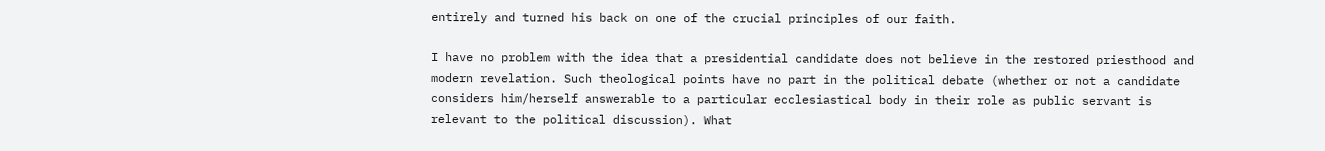entirely and turned his back on one of the crucial principles of our faith.

I have no problem with the idea that a presidential candidate does not believe in the restored priesthood and modern revelation. Such theological points have no part in the political debate (whether or not a candidate considers him/herself answerable to a particular ecclesiastical body in their role as public servant is relevant to the political discussion). What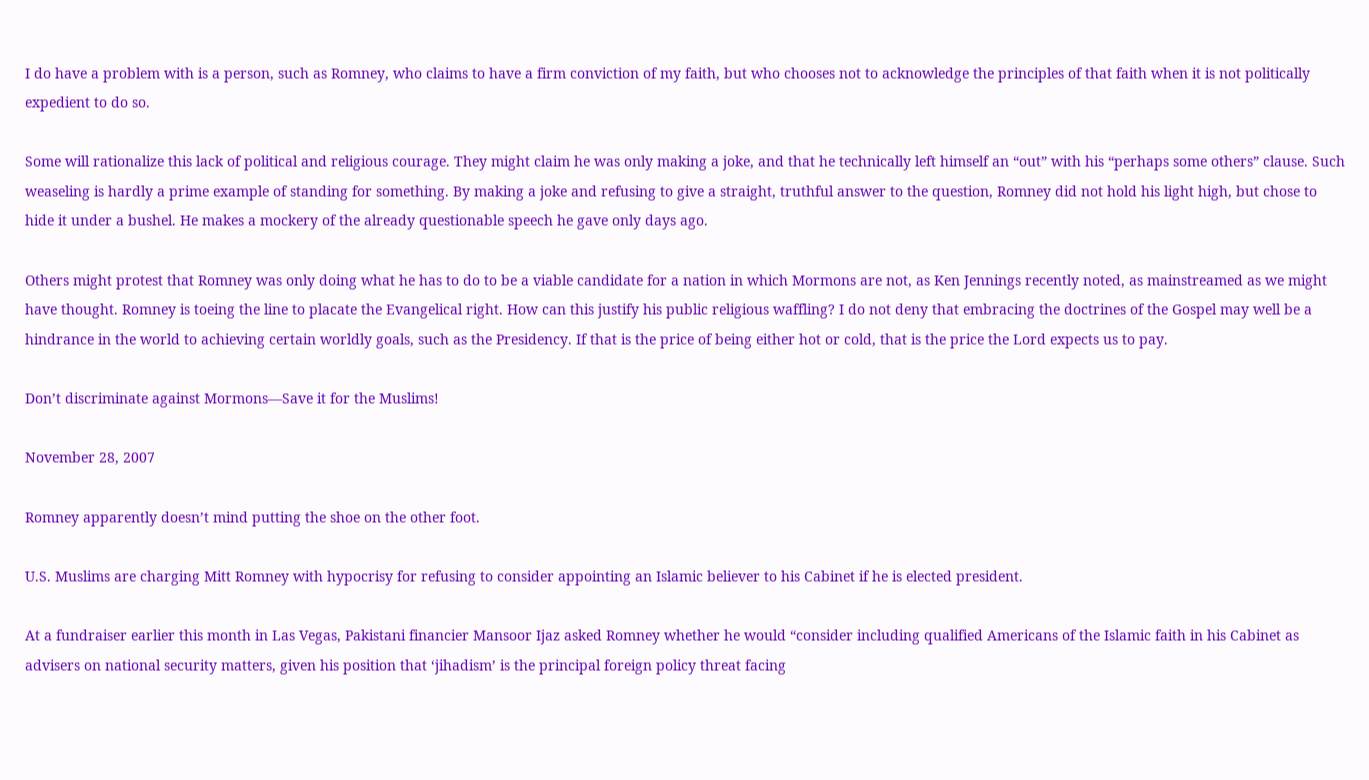I do have a problem with is a person, such as Romney, who claims to have a firm conviction of my faith, but who chooses not to acknowledge the principles of that faith when it is not politically expedient to do so.

Some will rationalize this lack of political and religious courage. They might claim he was only making a joke, and that he technically left himself an “out” with his “perhaps some others” clause. Such weaseling is hardly a prime example of standing for something. By making a joke and refusing to give a straight, truthful answer to the question, Romney did not hold his light high, but chose to hide it under a bushel. He makes a mockery of the already questionable speech he gave only days ago.

Others might protest that Romney was only doing what he has to do to be a viable candidate for a nation in which Mormons are not, as Ken Jennings recently noted, as mainstreamed as we might have thought. Romney is toeing the line to placate the Evangelical right. How can this justify his public religious waffling? I do not deny that embracing the doctrines of the Gospel may well be a hindrance in the world to achieving certain worldly goals, such as the Presidency. If that is the price of being either hot or cold, that is the price the Lord expects us to pay.

Don’t discriminate against Mormons—Save it for the Muslims!

November 28, 2007

Romney apparently doesn’t mind putting the shoe on the other foot.

U.S. Muslims are charging Mitt Romney with hypocrisy for refusing to consider appointing an Islamic believer to his Cabinet if he is elected president.

At a fundraiser earlier this month in Las Vegas, Pakistani financier Mansoor Ijaz asked Romney whether he would “consider including qualified Americans of the Islamic faith in his Cabinet as advisers on national security matters, given his position that ‘jihadism’ is the principal foreign policy threat facing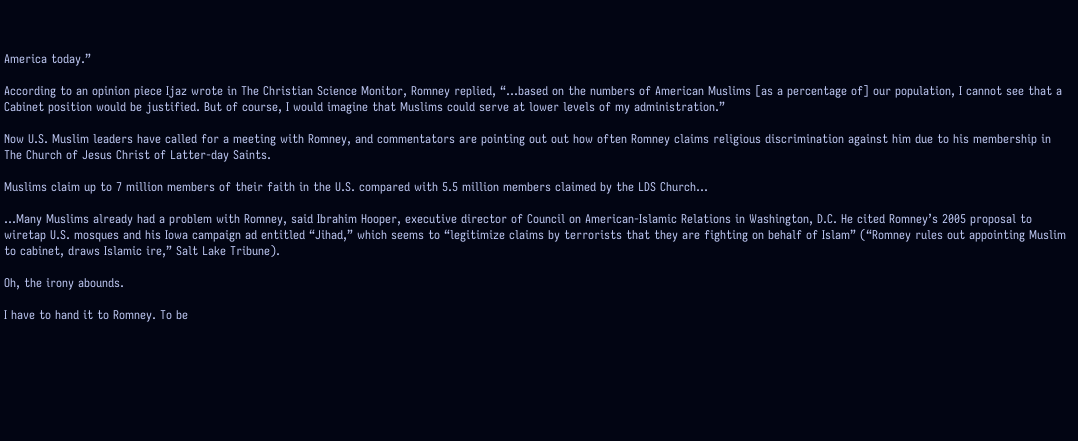America today.”

According to an opinion piece Ijaz wrote in The Christian Science Monitor, Romney replied, “…based on the numbers of American Muslims [as a percentage of] our population, I cannot see that a Cabinet position would be justified. But of course, I would imagine that Muslims could serve at lower levels of my administration.”

Now U.S. Muslim leaders have called for a meeting with Romney, and commentators are pointing out out how often Romney claims religious discrimination against him due to his membership in The Church of Jesus Christ of Latter-day Saints.

Muslims claim up to 7 million members of their faith in the U.S. compared with 5.5 million members claimed by the LDS Church…

…Many Muslims already had a problem with Romney, said Ibrahim Hooper, executive director of Council on American-Islamic Relations in Washington, D.C. He cited Romney’s 2005 proposal to wiretap U.S. mosques and his Iowa campaign ad entitled “Jihad,” which seems to “legitimize claims by terrorists that they are fighting on behalf of Islam” (“Romney rules out appointing Muslim to cabinet, draws Islamic ire,” Salt Lake Tribune).

Oh, the irony abounds.

I have to hand it to Romney. To be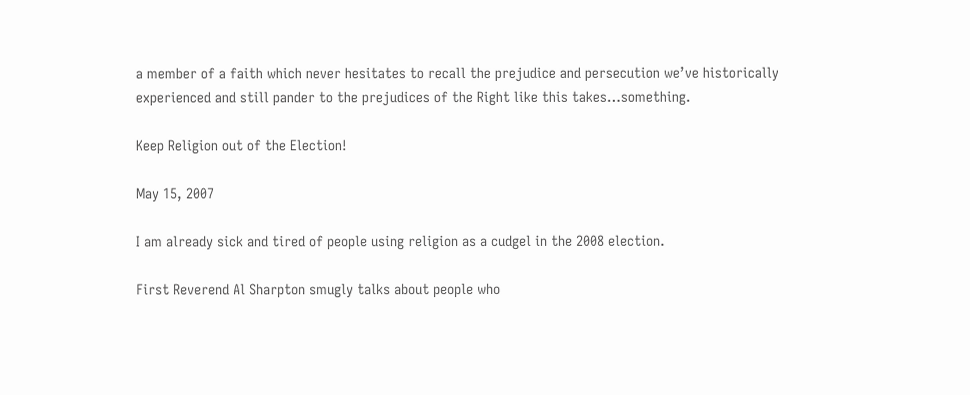a member of a faith which never hesitates to recall the prejudice and persecution we’ve historically experienced and still pander to the prejudices of the Right like this takes…something.

Keep Religion out of the Election!

May 15, 2007

I am already sick and tired of people using religion as a cudgel in the 2008 election.

First Reverend Al Sharpton smugly talks about people who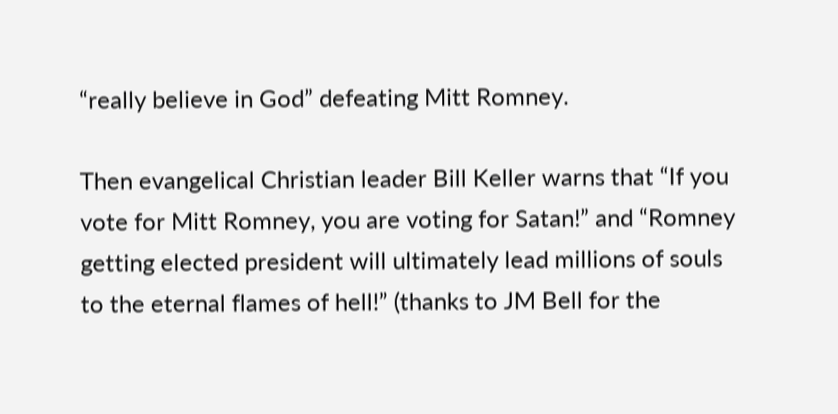“really believe in God” defeating Mitt Romney.

Then evangelical Christian leader Bill Keller warns that “If you vote for Mitt Romney, you are voting for Satan!” and “Romney getting elected president will ultimately lead millions of souls to the eternal flames of hell!” (thanks to JM Bell for the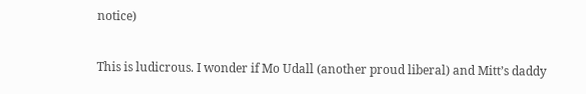notice)

This is ludicrous. I wonder if Mo Udall (another proud liberal) and Mitt’s daddy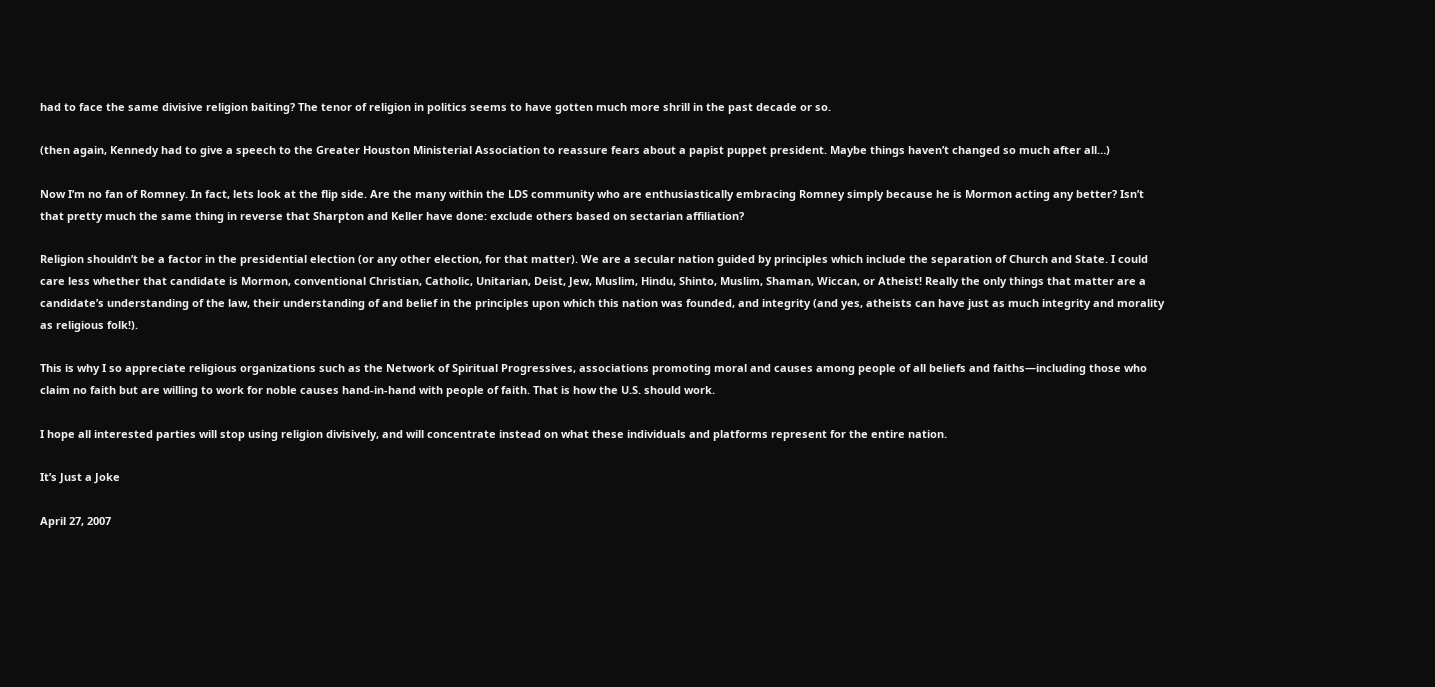had to face the same divisive religion baiting? The tenor of religion in politics seems to have gotten much more shrill in the past decade or so.

(then again, Kennedy had to give a speech to the Greater Houston Ministerial Association to reassure fears about a papist puppet president. Maybe things haven’t changed so much after all…)

Now I’m no fan of Romney. In fact, lets look at the flip side. Are the many within the LDS community who are enthusiastically embracing Romney simply because he is Mormon acting any better? Isn’t that pretty much the same thing in reverse that Sharpton and Keller have done: exclude others based on sectarian affiliation?

Religion shouldn’t be a factor in the presidential election (or any other election, for that matter). We are a secular nation guided by principles which include the separation of Church and State. I could care less whether that candidate is Mormon, conventional Christian, Catholic, Unitarian, Deist, Jew, Muslim, Hindu, Shinto, Muslim, Shaman, Wiccan, or Atheist! Really the only things that matter are a candidate’s understanding of the law, their understanding of and belief in the principles upon which this nation was founded, and integrity (and yes, atheists can have just as much integrity and morality as religious folk!).

This is why I so appreciate religious organizations such as the Network of Spiritual Progressives, associations promoting moral and causes among people of all beliefs and faiths—including those who claim no faith but are willing to work for noble causes hand-in-hand with people of faith. That is how the U.S. should work.

I hope all interested parties will stop using religion divisively, and will concentrate instead on what these individuals and platforms represent for the entire nation.

It’s Just a Joke

April 27, 2007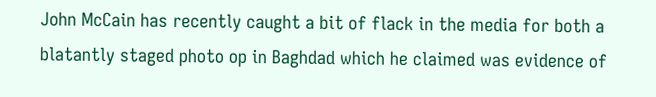John McCain has recently caught a bit of flack in the media for both a blatantly staged photo op in Baghdad which he claimed was evidence of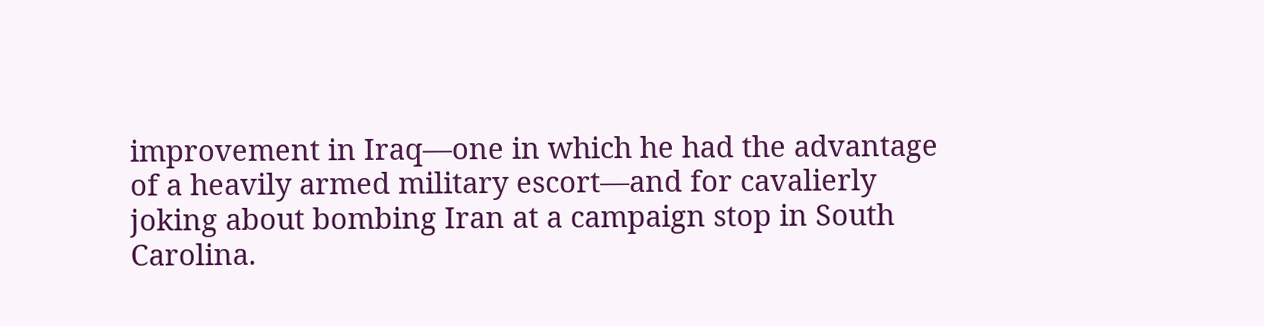improvement in Iraq—one in which he had the advantage of a heavily armed military escort—and for cavalierly joking about bombing Iran at a campaign stop in South Carolina.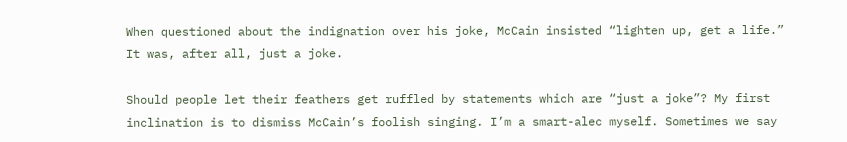When questioned about the indignation over his joke, McCain insisted “lighten up, get a life.” It was, after all, just a joke.

Should people let their feathers get ruffled by statements which are “just a joke”? My first inclination is to dismiss McCain’s foolish singing. I’m a smart-alec myself. Sometimes we say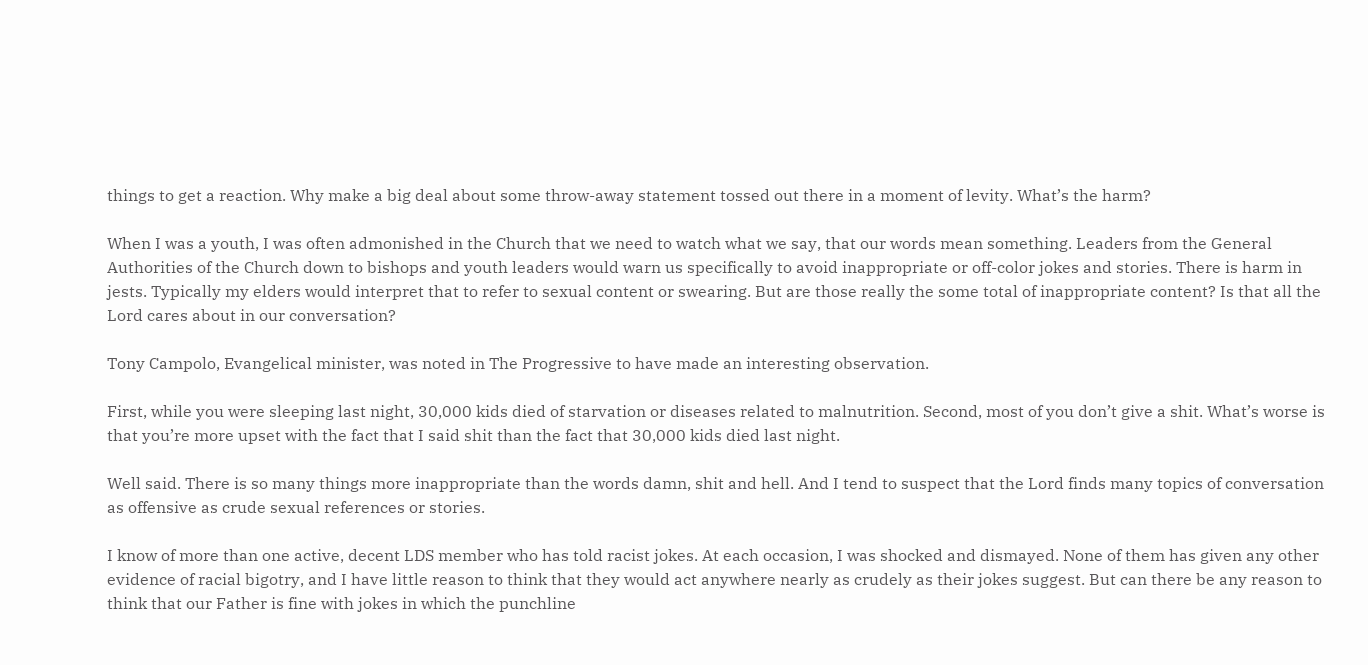things to get a reaction. Why make a big deal about some throw-away statement tossed out there in a moment of levity. What’s the harm?

When I was a youth, I was often admonished in the Church that we need to watch what we say, that our words mean something. Leaders from the General Authorities of the Church down to bishops and youth leaders would warn us specifically to avoid inappropriate or off-color jokes and stories. There is harm in jests. Typically my elders would interpret that to refer to sexual content or swearing. But are those really the some total of inappropriate content? Is that all the Lord cares about in our conversation?

Tony Campolo, Evangelical minister, was noted in The Progressive to have made an interesting observation.

First, while you were sleeping last night, 30,000 kids died of starvation or diseases related to malnutrition. Second, most of you don’t give a shit. What’s worse is that you’re more upset with the fact that I said shit than the fact that 30,000 kids died last night.

Well said. There is so many things more inappropriate than the words damn, shit and hell. And I tend to suspect that the Lord finds many topics of conversation as offensive as crude sexual references or stories.

I know of more than one active, decent LDS member who has told racist jokes. At each occasion, I was shocked and dismayed. None of them has given any other evidence of racial bigotry, and I have little reason to think that they would act anywhere nearly as crudely as their jokes suggest. But can there be any reason to think that our Father is fine with jokes in which the punchline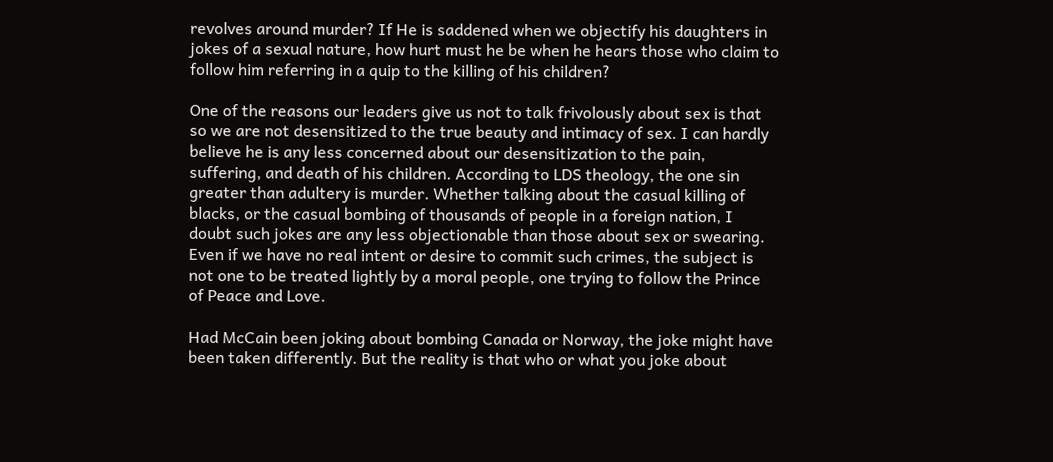revolves around murder? If He is saddened when we objectify his daughters in jokes of a sexual nature, how hurt must he be when he hears those who claim to follow him referring in a quip to the killing of his children?

One of the reasons our leaders give us not to talk frivolously about sex is that so we are not desensitized to the true beauty and intimacy of sex. I can hardly believe he is any less concerned about our desensitization to the pain, suffering, and death of his children. According to LDS theology, the one sin greater than adultery is murder. Whether talking about the casual killing of blacks, or the casual bombing of thousands of people in a foreign nation, I doubt such jokes are any less objectionable than those about sex or swearing. Even if we have no real intent or desire to commit such crimes, the subject is not one to be treated lightly by a moral people, one trying to follow the Prince of Peace and Love.

Had McCain been joking about bombing Canada or Norway, the joke might have been taken differently. But the reality is that who or what you joke about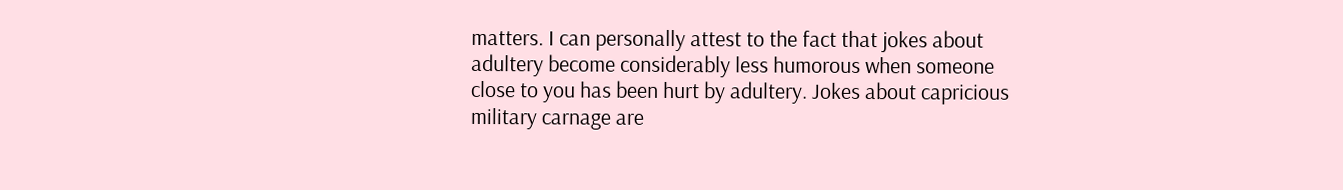matters. I can personally attest to the fact that jokes about adultery become considerably less humorous when someone close to you has been hurt by adultery. Jokes about capricious military carnage are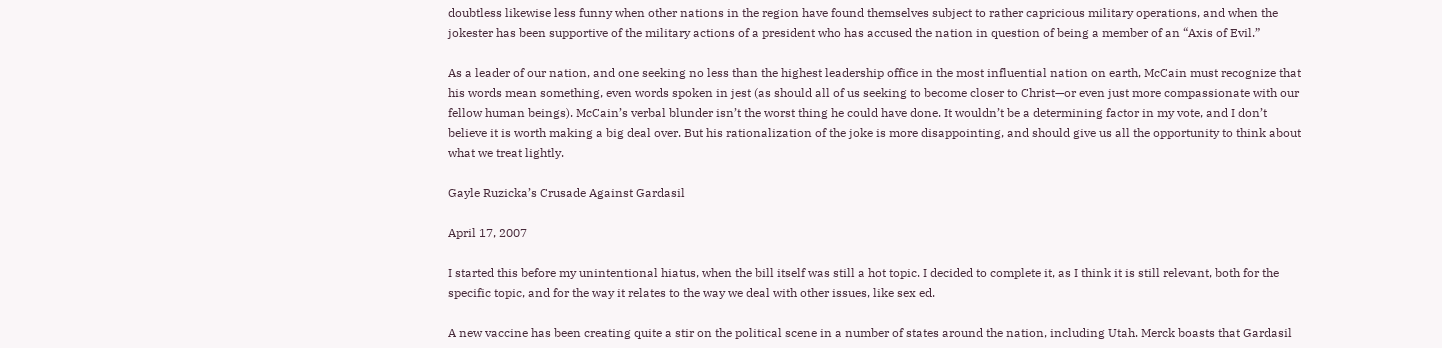doubtless likewise less funny when other nations in the region have found themselves subject to rather capricious military operations, and when the jokester has been supportive of the military actions of a president who has accused the nation in question of being a member of an “Axis of Evil.”

As a leader of our nation, and one seeking no less than the highest leadership office in the most influential nation on earth, McCain must recognize that his words mean something, even words spoken in jest (as should all of us seeking to become closer to Christ—or even just more compassionate with our fellow human beings). McCain’s verbal blunder isn’t the worst thing he could have done. It wouldn’t be a determining factor in my vote, and I don’t believe it is worth making a big deal over. But his rationalization of the joke is more disappointing, and should give us all the opportunity to think about what we treat lightly.

Gayle Ruzicka’s Crusade Against Gardasil

April 17, 2007

I started this before my unintentional hiatus, when the bill itself was still a hot topic. I decided to complete it, as I think it is still relevant, both for the specific topic, and for the way it relates to the way we deal with other issues, like sex ed.

A new vaccine has been creating quite a stir on the political scene in a number of states around the nation, including Utah. Merck boasts that Gardasil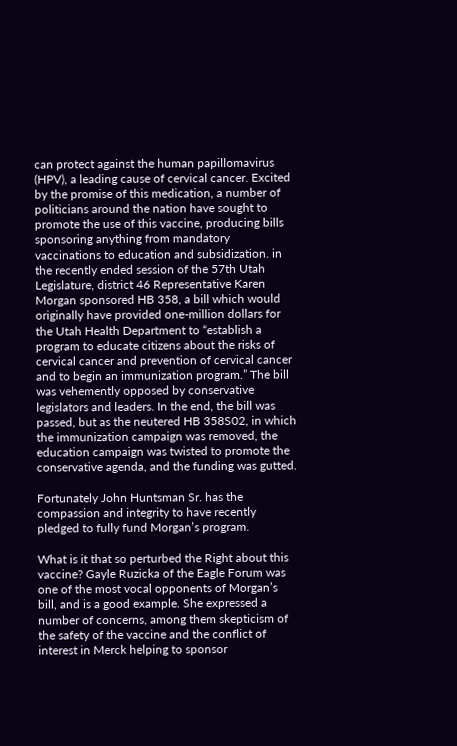can protect against the human papillomavirus (HPV), a leading cause of cervical cancer. Excited by the promise of this medication, a number of politicians around the nation have sought to promote the use of this vaccine, producing bills sponsoring anything from mandatory vaccinations to education and subsidization. in the recently ended session of the 57th Utah Legislature, district 46 Representative Karen Morgan sponsored HB 358, a bill which would originally have provided one-million dollars for the Utah Health Department to “establish a program to educate citizens about the risks of cervical cancer and prevention of cervical cancer and to begin an immunization program.” The bill was vehemently opposed by conservative legislators and leaders. In the end, the bill was passed, but as the neutered HB 358S02, in which the immunization campaign was removed, the education campaign was twisted to promote the conservative agenda, and the funding was gutted.

Fortunately John Huntsman Sr. has the compassion and integrity to have recently pledged to fully fund Morgan’s program.

What is it that so perturbed the Right about this vaccine? Gayle Ruzicka of the Eagle Forum was one of the most vocal opponents of Morgan’s bill, and is a good example. She expressed a number of concerns, among them skepticism of the safety of the vaccine and the conflict of interest in Merck helping to sponsor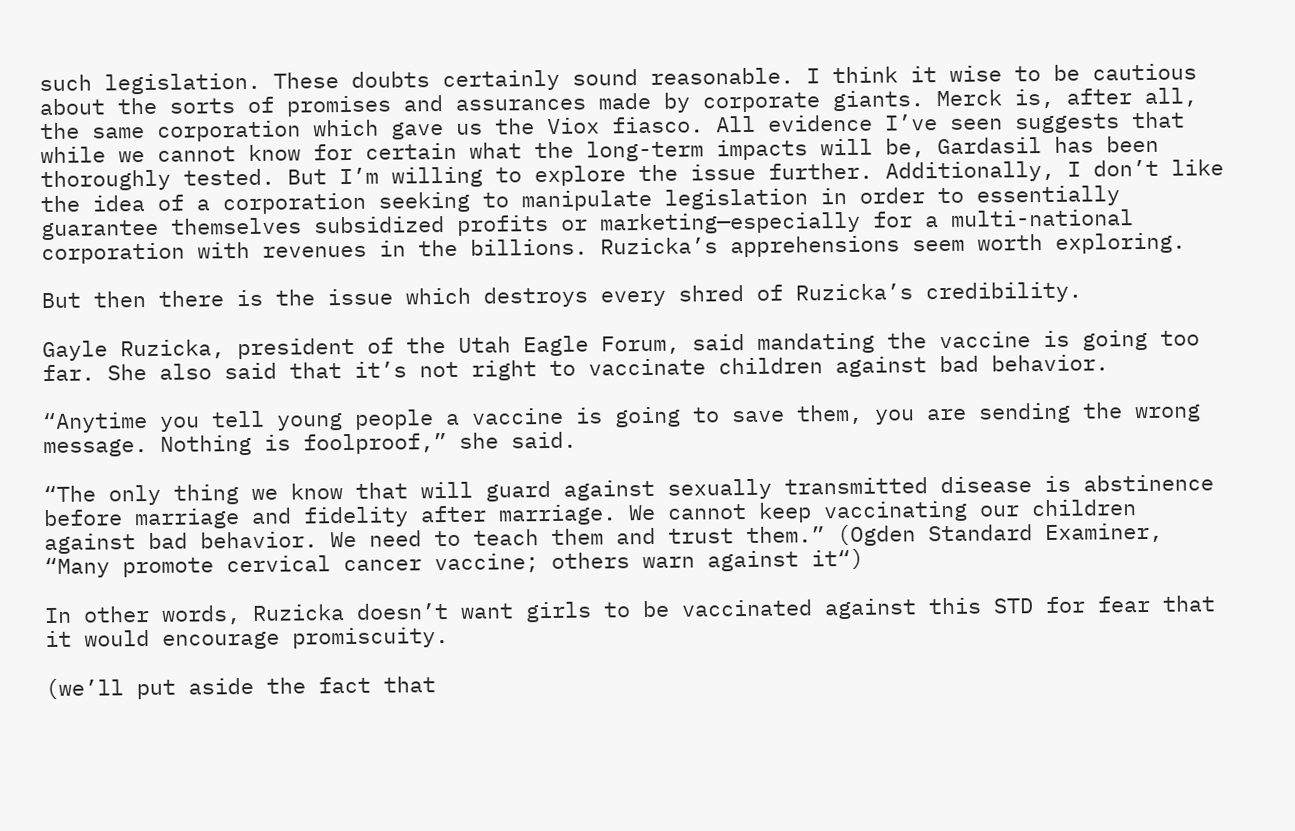such legislation. These doubts certainly sound reasonable. I think it wise to be cautious about the sorts of promises and assurances made by corporate giants. Merck is, after all, the same corporation which gave us the Viox fiasco. All evidence I’ve seen suggests that while we cannot know for certain what the long-term impacts will be, Gardasil has been thoroughly tested. But I’m willing to explore the issue further. Additionally, I don’t like the idea of a corporation seeking to manipulate legislation in order to essentially guarantee themselves subsidized profits or marketing—especially for a multi-national corporation with revenues in the billions. Ruzicka’s apprehensions seem worth exploring.

But then there is the issue which destroys every shred of Ruzicka’s credibility.

Gayle Ruzicka, president of the Utah Eagle Forum, said mandating the vaccine is going too far. She also said that it’s not right to vaccinate children against bad behavior.

“Anytime you tell young people a vaccine is going to save them, you are sending the wrong message. Nothing is foolproof,” she said.

“The only thing we know that will guard against sexually transmitted disease is abstinence before marriage and fidelity after marriage. We cannot keep vaccinating our children against bad behavior. We need to teach them and trust them.” (Ogden Standard Examiner, “Many promote cervical cancer vaccine; others warn against it“)

In other words, Ruzicka doesn’t want girls to be vaccinated against this STD for fear that it would encourage promiscuity.

(we’ll put aside the fact that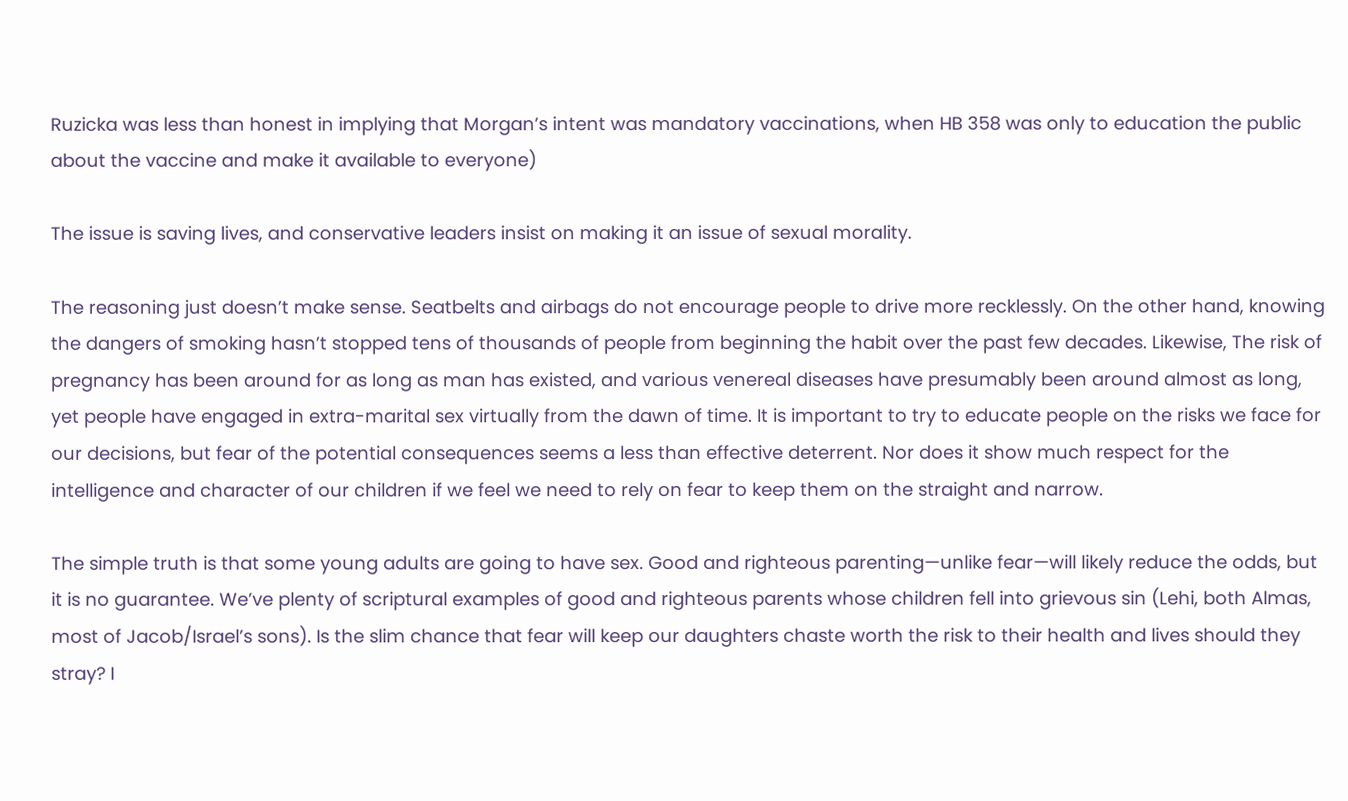Ruzicka was less than honest in implying that Morgan’s intent was mandatory vaccinations, when HB 358 was only to education the public about the vaccine and make it available to everyone)

The issue is saving lives, and conservative leaders insist on making it an issue of sexual morality.

The reasoning just doesn’t make sense. Seatbelts and airbags do not encourage people to drive more recklessly. On the other hand, knowing the dangers of smoking hasn’t stopped tens of thousands of people from beginning the habit over the past few decades. Likewise, The risk of pregnancy has been around for as long as man has existed, and various venereal diseases have presumably been around almost as long, yet people have engaged in extra-marital sex virtually from the dawn of time. It is important to try to educate people on the risks we face for our decisions, but fear of the potential consequences seems a less than effective deterrent. Nor does it show much respect for the intelligence and character of our children if we feel we need to rely on fear to keep them on the straight and narrow.

The simple truth is that some young adults are going to have sex. Good and righteous parenting—unlike fear—will likely reduce the odds, but it is no guarantee. We’ve plenty of scriptural examples of good and righteous parents whose children fell into grievous sin (Lehi, both Almas, most of Jacob/Israel’s sons). Is the slim chance that fear will keep our daughters chaste worth the risk to their health and lives should they stray? I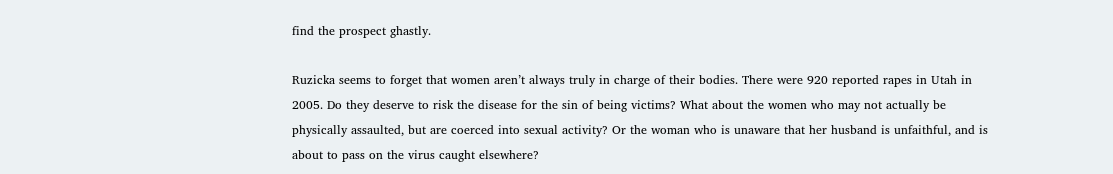find the prospect ghastly.

Ruzicka seems to forget that women aren’t always truly in charge of their bodies. There were 920 reported rapes in Utah in 2005. Do they deserve to risk the disease for the sin of being victims? What about the women who may not actually be physically assaulted, but are coerced into sexual activity? Or the woman who is unaware that her husband is unfaithful, and is about to pass on the virus caught elsewhere?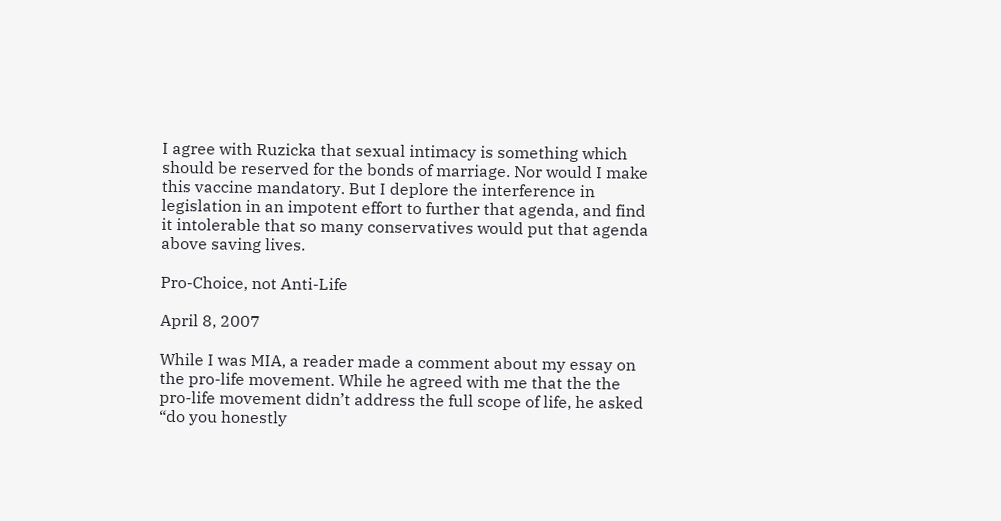I agree with Ruzicka that sexual intimacy is something which should be reserved for the bonds of marriage. Nor would I make this vaccine mandatory. But I deplore the interference in legislation in an impotent effort to further that agenda, and find it intolerable that so many conservatives would put that agenda above saving lives.

Pro-Choice, not Anti-Life

April 8, 2007

While I was MIA, a reader made a comment about my essay on the pro-life movement. While he agreed with me that the the pro-life movement didn’t address the full scope of life, he asked “do you honestly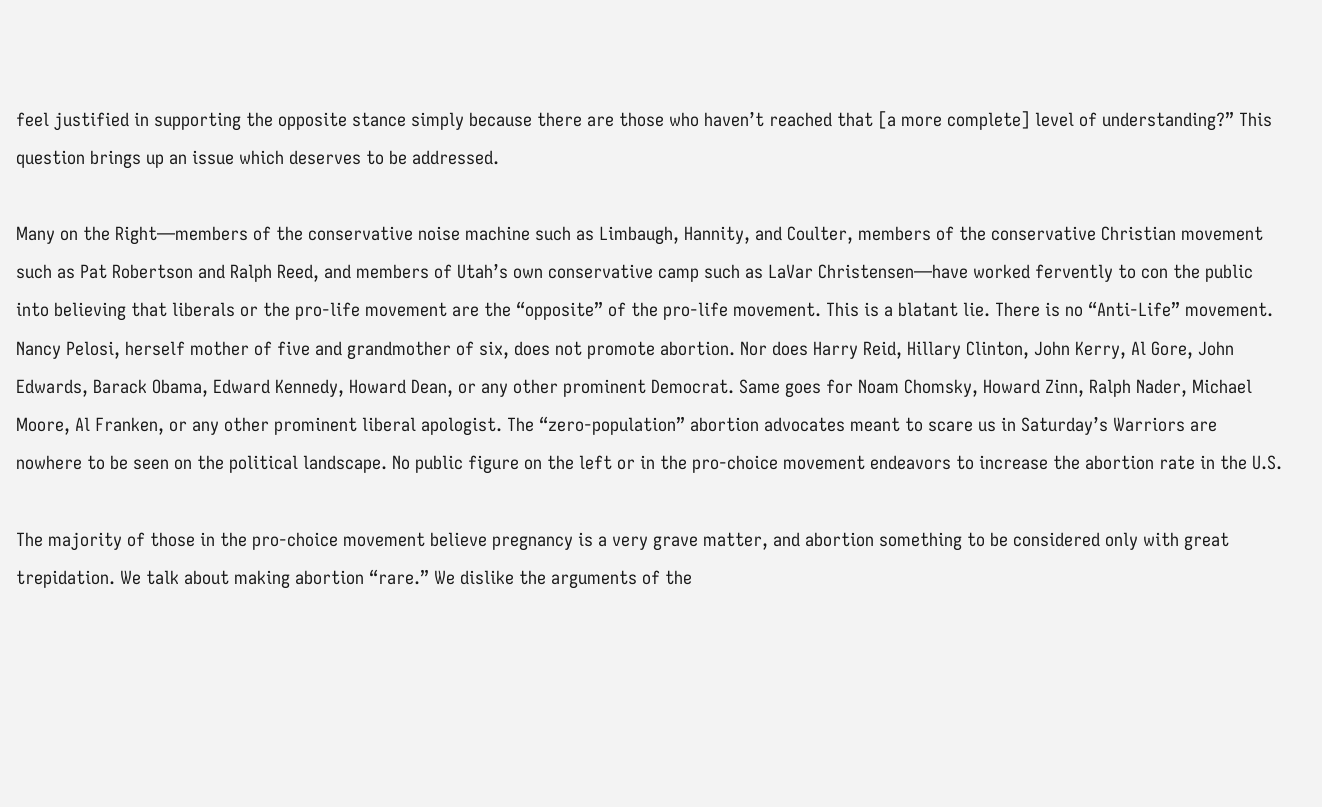feel justified in supporting the opposite stance simply because there are those who haven’t reached that [a more complete] level of understanding?” This question brings up an issue which deserves to be addressed.

Many on the Right—members of the conservative noise machine such as Limbaugh, Hannity, and Coulter, members of the conservative Christian movement such as Pat Robertson and Ralph Reed, and members of Utah’s own conservative camp such as LaVar Christensen—have worked fervently to con the public into believing that liberals or the pro-life movement are the “opposite” of the pro-life movement. This is a blatant lie. There is no “Anti-Life” movement. Nancy Pelosi, herself mother of five and grandmother of six, does not promote abortion. Nor does Harry Reid, Hillary Clinton, John Kerry, Al Gore, John Edwards, Barack Obama, Edward Kennedy, Howard Dean, or any other prominent Democrat. Same goes for Noam Chomsky, Howard Zinn, Ralph Nader, Michael Moore, Al Franken, or any other prominent liberal apologist. The “zero-population” abortion advocates meant to scare us in Saturday’s Warriors are nowhere to be seen on the political landscape. No public figure on the left or in the pro-choice movement endeavors to increase the abortion rate in the U.S.

The majority of those in the pro-choice movement believe pregnancy is a very grave matter, and abortion something to be considered only with great trepidation. We talk about making abortion “rare.” We dislike the arguments of the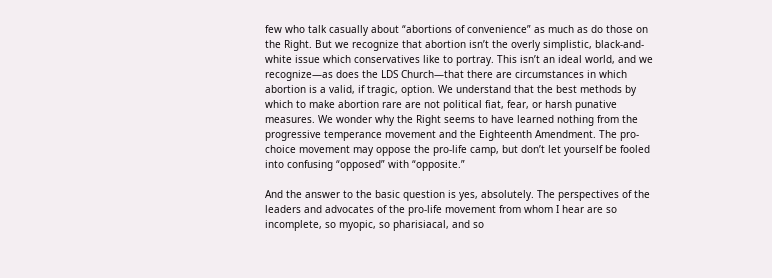few who talk casually about “abortions of convenience” as much as do those on the Right. But we recognize that abortion isn’t the overly simplistic, black-and-white issue which conservatives like to portray. This isn’t an ideal world, and we recognize—as does the LDS Church—that there are circumstances in which abortion is a valid, if tragic, option. We understand that the best methods by which to make abortion rare are not political fiat, fear, or harsh punative measures. We wonder why the Right seems to have learned nothing from the progressive temperance movement and the Eighteenth Amendment. The pro-choice movement may oppose the pro-life camp, but don’t let yourself be fooled into confusing “opposed” with “opposite.”

And the answer to the basic question is yes, absolutely. The perspectives of the leaders and advocates of the pro-life movement from whom I hear are so incomplete, so myopic, so pharisiacal, and so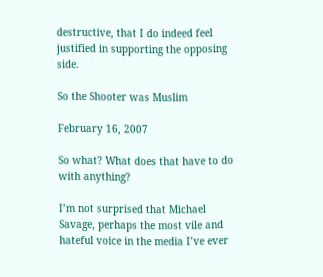destructive, that I do indeed feel justified in supporting the opposing side.

So the Shooter was Muslim

February 16, 2007

So what? What does that have to do with anything?

I’m not surprised that Michael Savage, perhaps the most vile and hateful voice in the media I’ve ever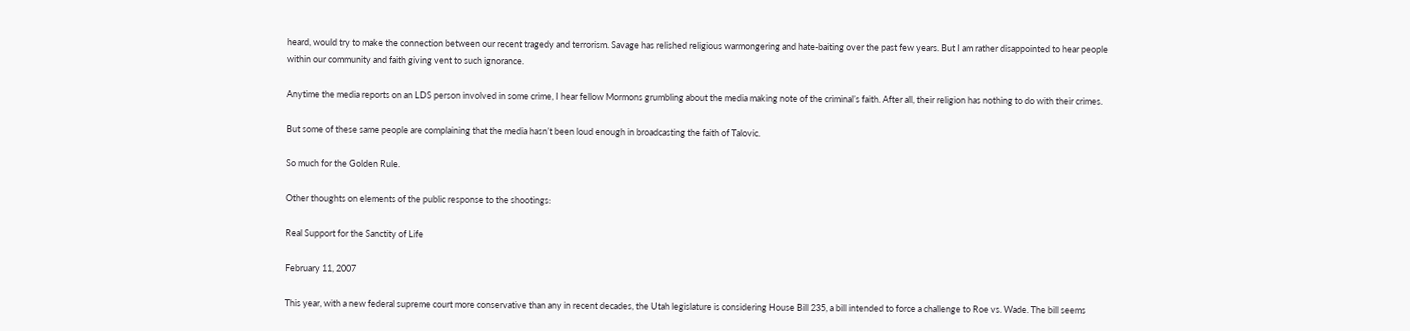heard, would try to make the connection between our recent tragedy and terrorism. Savage has relished religious warmongering and hate-baiting over the past few years. But I am rather disappointed to hear people within our community and faith giving vent to such ignorance.

Anytime the media reports on an LDS person involved in some crime, I hear fellow Mormons grumbling about the media making note of the criminal’s faith. After all, their religion has nothing to do with their crimes.

But some of these same people are complaining that the media hasn’t been loud enough in broadcasting the faith of Talovic.

So much for the Golden Rule.

Other thoughts on elements of the public response to the shootings:

Real Support for the Sanctity of Life

February 11, 2007

This year, with a new federal supreme court more conservative than any in recent decades, the Utah legislature is considering House Bill 235, a bill intended to force a challenge to Roe vs. Wade. The bill seems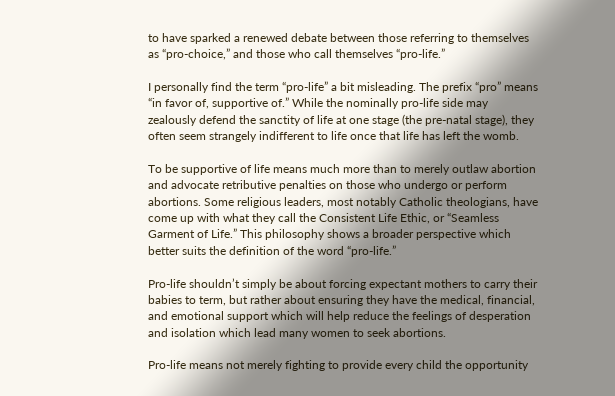to have sparked a renewed debate between those referring to themselves as “pro-choice,” and those who call themselves “pro-life.”

I personally find the term “pro-life” a bit misleading. The prefix “pro” means “in favor of, supportive of.” While the nominally pro-life side may zealously defend the sanctity of life at one stage (the pre-natal stage), they often seem strangely indifferent to life once that life has left the womb.

To be supportive of life means much more than to merely outlaw abortion and advocate retributive penalties on those who undergo or perform abortions. Some religious leaders, most notably Catholic theologians, have come up with what they call the Consistent Life Ethic, or “Seamless Garment of Life.” This philosophy shows a broader perspective which better suits the definition of the word “pro-life.”

Pro-life shouldn’t simply be about forcing expectant mothers to carry their babies to term, but rather about ensuring they have the medical, financial, and emotional support which will help reduce the feelings of desperation and isolation which lead many women to seek abortions.

Pro-life means not merely fighting to provide every child the opportunity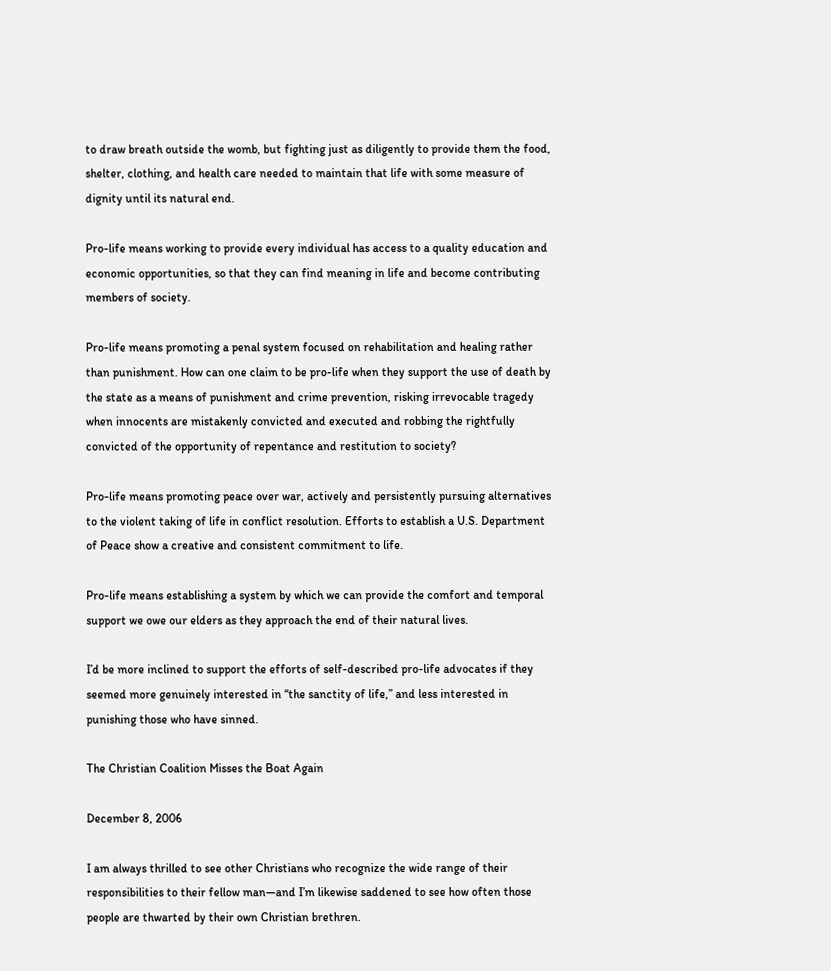to draw breath outside the womb, but fighting just as diligently to provide them the food, shelter, clothing, and health care needed to maintain that life with some measure of dignity until its natural end.

Pro-life means working to provide every individual has access to a quality education and economic opportunities, so that they can find meaning in life and become contributing members of society.

Pro-life means promoting a penal system focused on rehabilitation and healing rather than punishment. How can one claim to be pro-life when they support the use of death by the state as a means of punishment and crime prevention, risking irrevocable tragedy when innocents are mistakenly convicted and executed and robbing the rightfully convicted of the opportunity of repentance and restitution to society?

Pro-life means promoting peace over war, actively and persistently pursuing alternatives to the violent taking of life in conflict resolution. Efforts to establish a U.S. Department of Peace show a creative and consistent commitment to life.

Pro-life means establishing a system by which we can provide the comfort and temporal support we owe our elders as they approach the end of their natural lives.

I’d be more inclined to support the efforts of self-described pro-life advocates if they seemed more genuinely interested in “the sanctity of life,” and less interested in punishing those who have sinned.

The Christian Coalition Misses the Boat Again

December 8, 2006

I am always thrilled to see other Christians who recognize the wide range of their responsibilities to their fellow man—and I’m likewise saddened to see how often those people are thwarted by their own Christian brethren.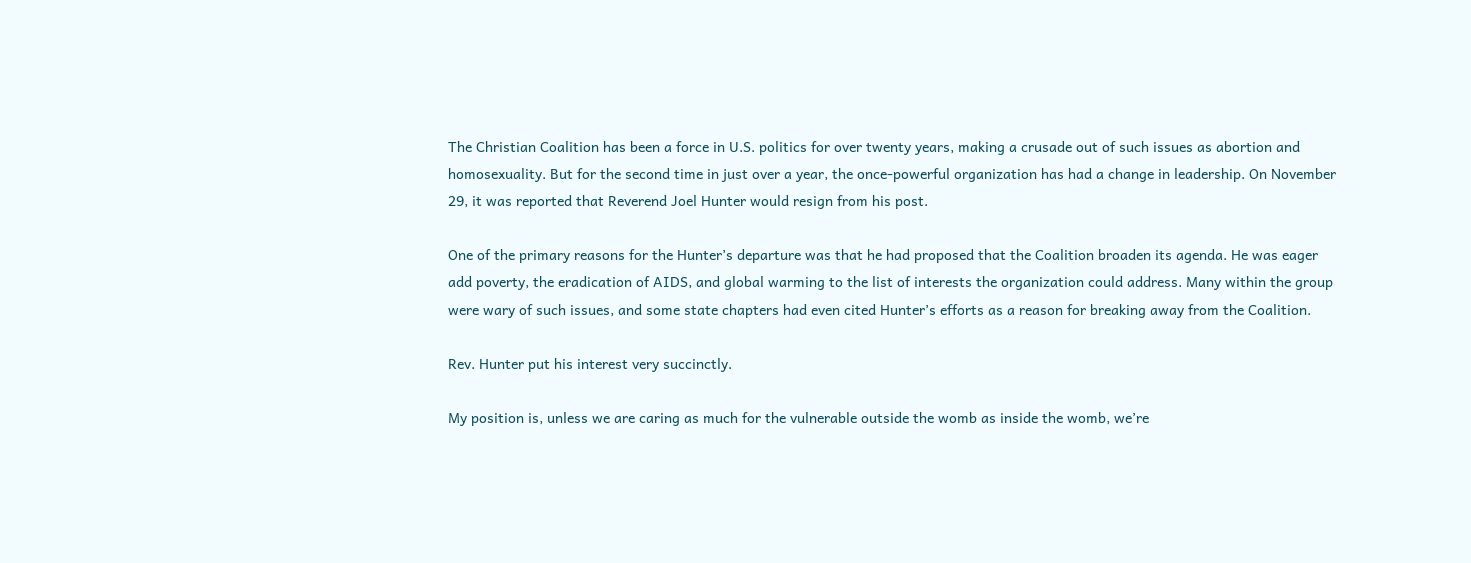The Christian Coalition has been a force in U.S. politics for over twenty years, making a crusade out of such issues as abortion and homosexuality. But for the second time in just over a year, the once-powerful organization has had a change in leadership. On November 29, it was reported that Reverend Joel Hunter would resign from his post.

One of the primary reasons for the Hunter’s departure was that he had proposed that the Coalition broaden its agenda. He was eager add poverty, the eradication of AIDS, and global warming to the list of interests the organization could address. Many within the group were wary of such issues, and some state chapters had even cited Hunter’s efforts as a reason for breaking away from the Coalition.

Rev. Hunter put his interest very succinctly.

My position is, unless we are caring as much for the vulnerable outside the womb as inside the womb, we’re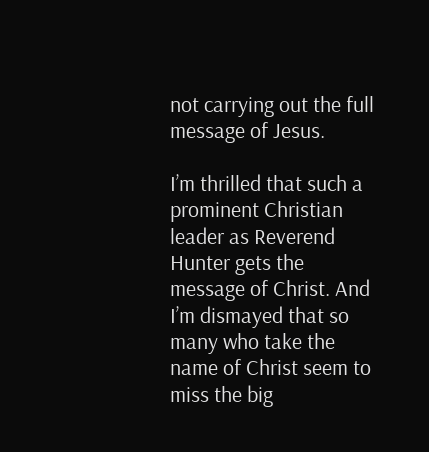not carrying out the full message of Jesus.

I’m thrilled that such a prominent Christian leader as Reverend Hunter gets the message of Christ. And I’m dismayed that so many who take the name of Christ seem to miss the big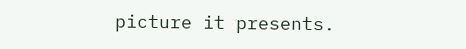picture it presents.